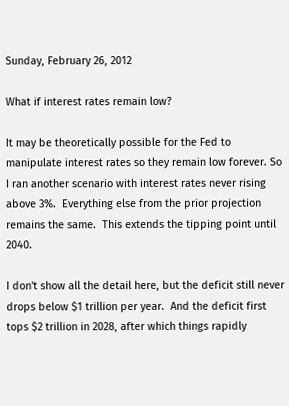Sunday, February 26, 2012

What if interest rates remain low?

It may be theoretically possible for the Fed to manipulate interest rates so they remain low forever. So I ran another scenario with interest rates never rising above 3%.  Everything else from the prior projection remains the same.  This extends the tipping point until 2040.

I don't show all the detail here, but the deficit still never drops below $1 trillion per year.  And the deficit first tops $2 trillion in 2028, after which things rapidly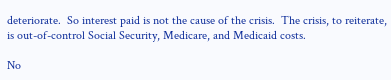deteriorate.  So interest paid is not the cause of the crisis.  The crisis, to reiterate, is out-of-control Social Security, Medicare, and Medicaid costs.

No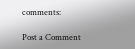comments:

Post a Comment